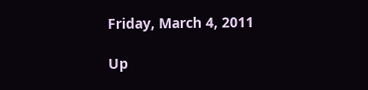Friday, March 4, 2011

Up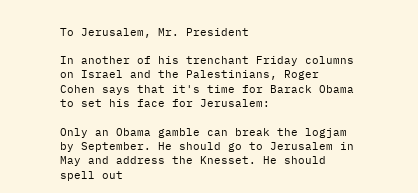To Jerusalem, Mr. President

In another of his trenchant Friday columns on Israel and the Palestinians, Roger Cohen says that it's time for Barack Obama to set his face for Jerusalem:

Only an Obama gamble can break the logjam by September. He should go to Jerusalem in May and address the Knesset. He should spell out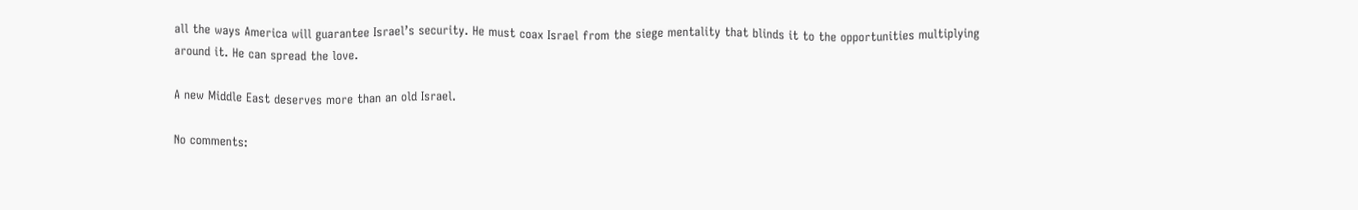all the ways America will guarantee Israel’s security. He must coax Israel from the siege mentality that blinds it to the opportunities multiplying around it. He can spread the love.

A new Middle East deserves more than an old Israel.

No comments: